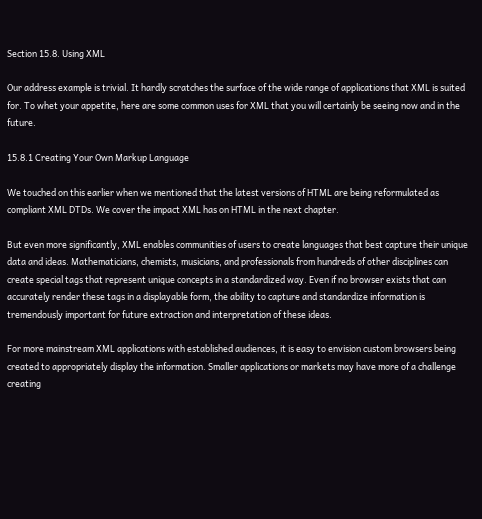Section 15.8. Using XML

Our address example is trivial. It hardly scratches the surface of the wide range of applications that XML is suited for. To whet your appetite, here are some common uses for XML that you will certainly be seeing now and in the future.

15.8.1 Creating Your Own Markup Language

We touched on this earlier when we mentioned that the latest versions of HTML are being reformulated as compliant XML DTDs. We cover the impact XML has on HTML in the next chapter.

But even more significantly, XML enables communities of users to create languages that best capture their unique data and ideas. Mathematicians, chemists, musicians, and professionals from hundreds of other disciplines can create special tags that represent unique concepts in a standardized way. Even if no browser exists that can accurately render these tags in a displayable form, the ability to capture and standardize information is tremendously important for future extraction and interpretation of these ideas.

For more mainstream XML applications with established audiences, it is easy to envision custom browsers being created to appropriately display the information. Smaller applications or markets may have more of a challenge creating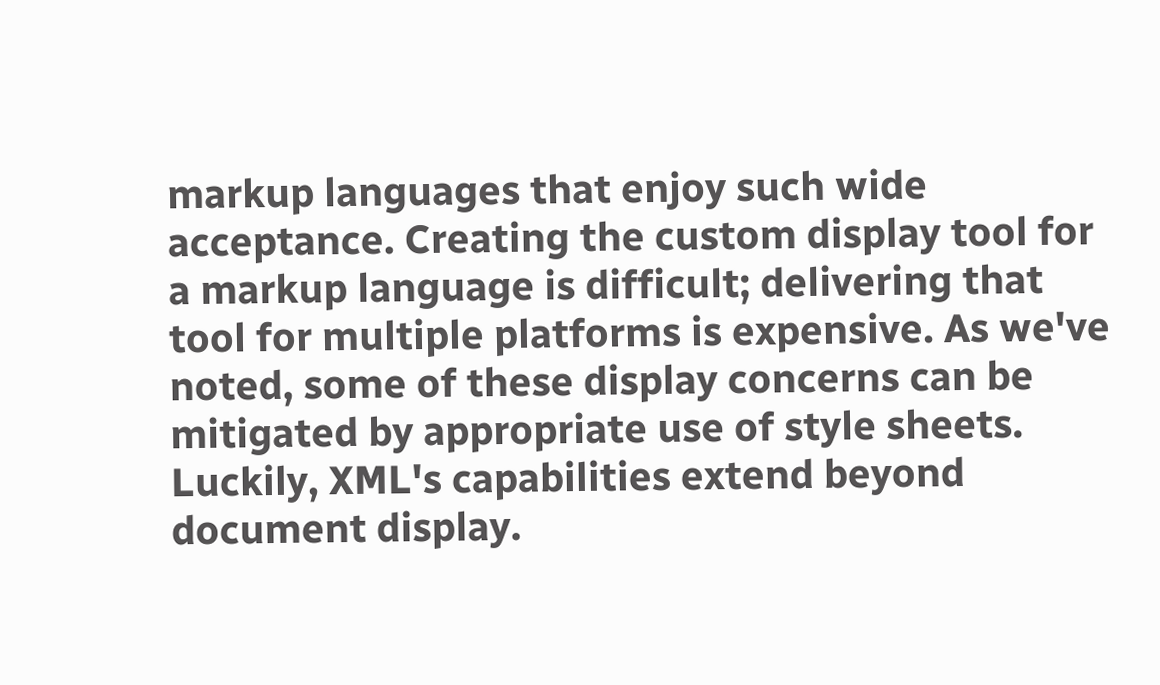markup languages that enjoy such wide acceptance. Creating the custom display tool for a markup language is difficult; delivering that tool for multiple platforms is expensive. As we've noted, some of these display concerns can be mitigated by appropriate use of style sheets. Luckily, XML's capabilities extend beyond document display.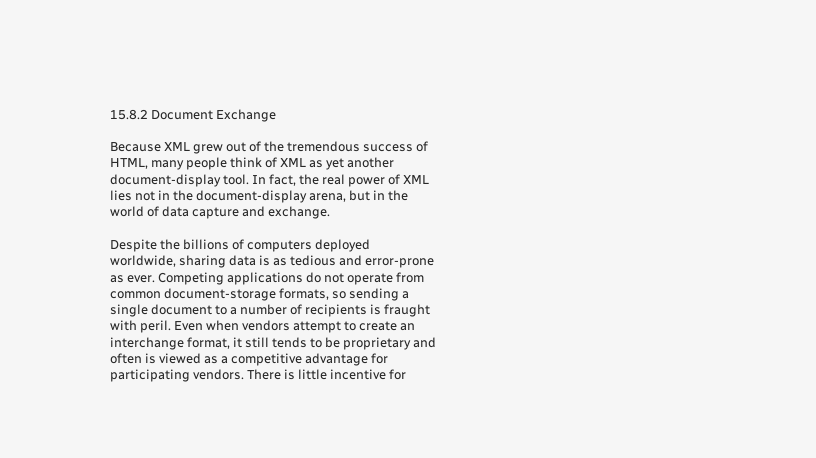15.8.2 Document Exchange

Because XML grew out of the tremendous success of HTML, many people think of XML as yet another document-display tool. In fact, the real power of XML lies not in the document-display arena, but in the world of data capture and exchange.

Despite the billions of computers deployed worldwide, sharing data is as tedious and error-prone as ever. Competing applications do not operate from common document-storage formats, so sending a single document to a number of recipients is fraught with peril. Even when vendors attempt to create an interchange format, it still tends to be proprietary and often is viewed as a competitive advantage for participating vendors. There is little incentive for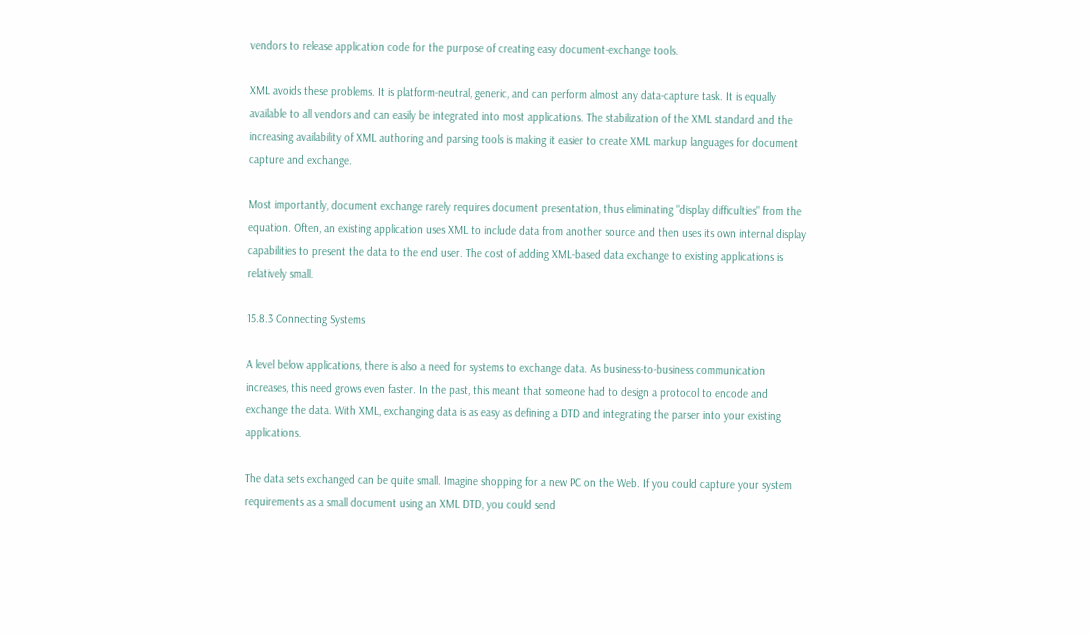vendors to release application code for the purpose of creating easy document-exchange tools.

XML avoids these problems. It is platform-neutral, generic, and can perform almost any data-capture task. It is equally available to all vendors and can easily be integrated into most applications. The stabilization of the XML standard and the increasing availability of XML authoring and parsing tools is making it easier to create XML markup languages for document capture and exchange.

Most importantly, document exchange rarely requires document presentation, thus eliminating "display difficulties" from the equation. Often, an existing application uses XML to include data from another source and then uses its own internal display capabilities to present the data to the end user. The cost of adding XML-based data exchange to existing applications is relatively small.

15.8.3 Connecting Systems

A level below applications, there is also a need for systems to exchange data. As business-to-business communication increases, this need grows even faster. In the past, this meant that someone had to design a protocol to encode and exchange the data. With XML, exchanging data is as easy as defining a DTD and integrating the parser into your existing applications.

The data sets exchanged can be quite small. Imagine shopping for a new PC on the Web. If you could capture your system requirements as a small document using an XML DTD, you could send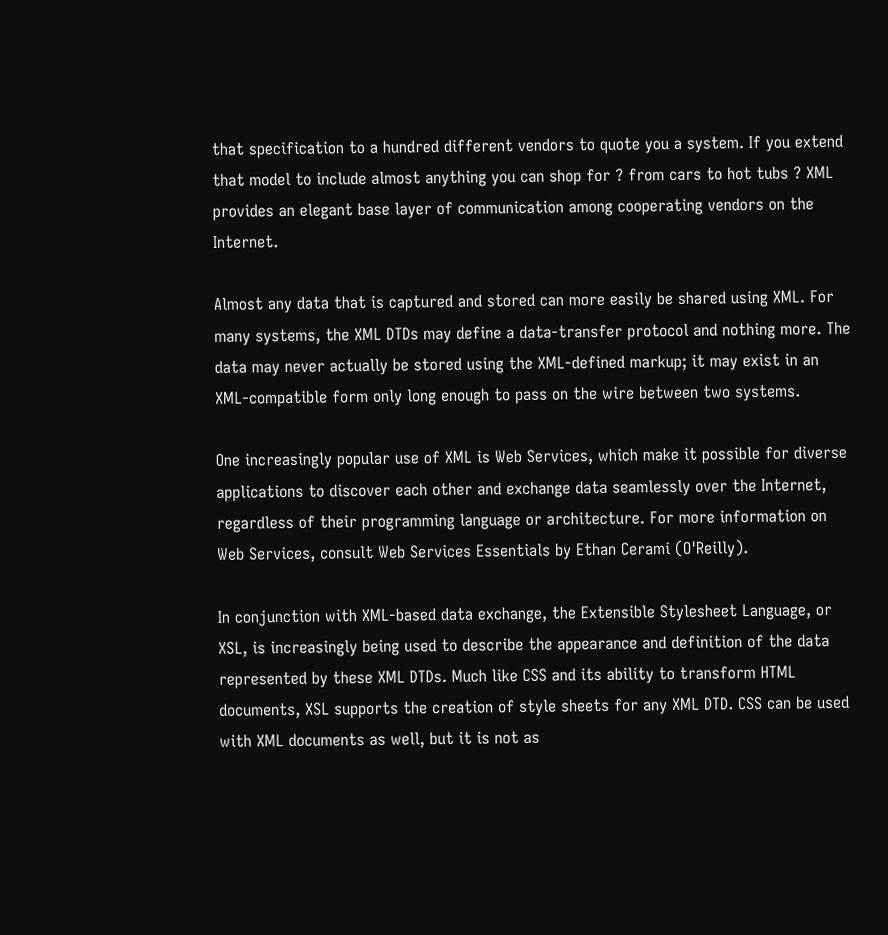that specification to a hundred different vendors to quote you a system. If you extend that model to include almost anything you can shop for ? from cars to hot tubs ? XML provides an elegant base layer of communication among cooperating vendors on the Internet.

Almost any data that is captured and stored can more easily be shared using XML. For many systems, the XML DTDs may define a data-transfer protocol and nothing more. The data may never actually be stored using the XML-defined markup; it may exist in an XML-compatible form only long enough to pass on the wire between two systems.

One increasingly popular use of XML is Web Services, which make it possible for diverse applications to discover each other and exchange data seamlessly over the Internet, regardless of their programming language or architecture. For more information on Web Services, consult Web Services Essentials by Ethan Cerami (O'Reilly).

In conjunction with XML-based data exchange, the Extensible Stylesheet Language, or XSL, is increasingly being used to describe the appearance and definition of the data represented by these XML DTDs. Much like CSS and its ability to transform HTML documents, XSL supports the creation of style sheets for any XML DTD. CSS can be used with XML documents as well, but it is not as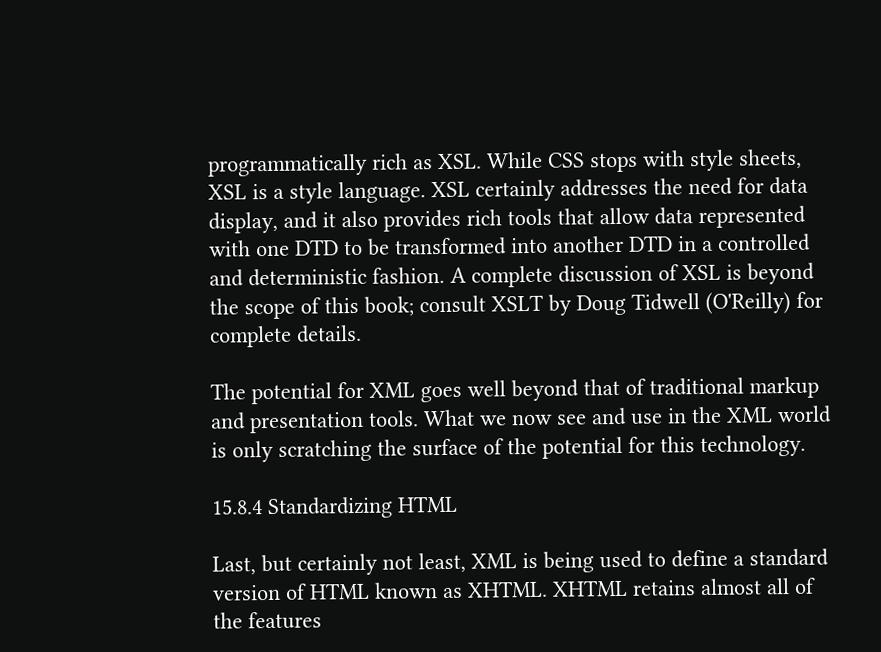programmatically rich as XSL. While CSS stops with style sheets, XSL is a style language. XSL certainly addresses the need for data display, and it also provides rich tools that allow data represented with one DTD to be transformed into another DTD in a controlled and deterministic fashion. A complete discussion of XSL is beyond the scope of this book; consult XSLT by Doug Tidwell (O'Reilly) for complete details.

The potential for XML goes well beyond that of traditional markup and presentation tools. What we now see and use in the XML world is only scratching the surface of the potential for this technology.

15.8.4 Standardizing HTML

Last, but certainly not least, XML is being used to define a standard version of HTML known as XHTML. XHTML retains almost all of the features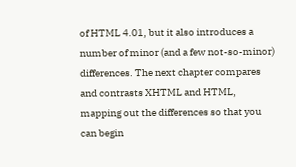of HTML 4.01, but it also introduces a number of minor (and a few not-so-minor) differences. The next chapter compares and contrasts XHTML and HTML, mapping out the differences so that you can begin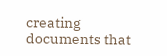creating documents that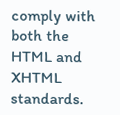comply with both the HTML and XHTML standards.